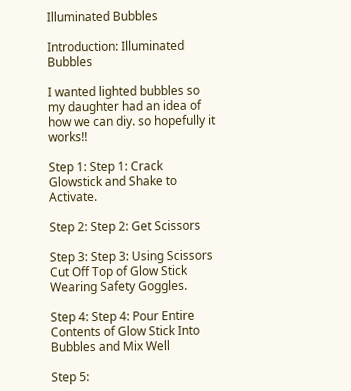Illuminated Bubbles

Introduction: Illuminated Bubbles

I wanted lighted bubbles so my daughter had an idea of how we can diy. so hopefully it works!!

Step 1: Step 1: Crack Glowstick and Shake to Activate.

Step 2: Step 2: Get Scissors

Step 3: Step 3: Using Scissors Cut Off Top of Glow Stick Wearing Safety Goggles.

Step 4: Step 4: Pour Entire Contents of Glow Stick Into Bubbles and Mix Well

Step 5: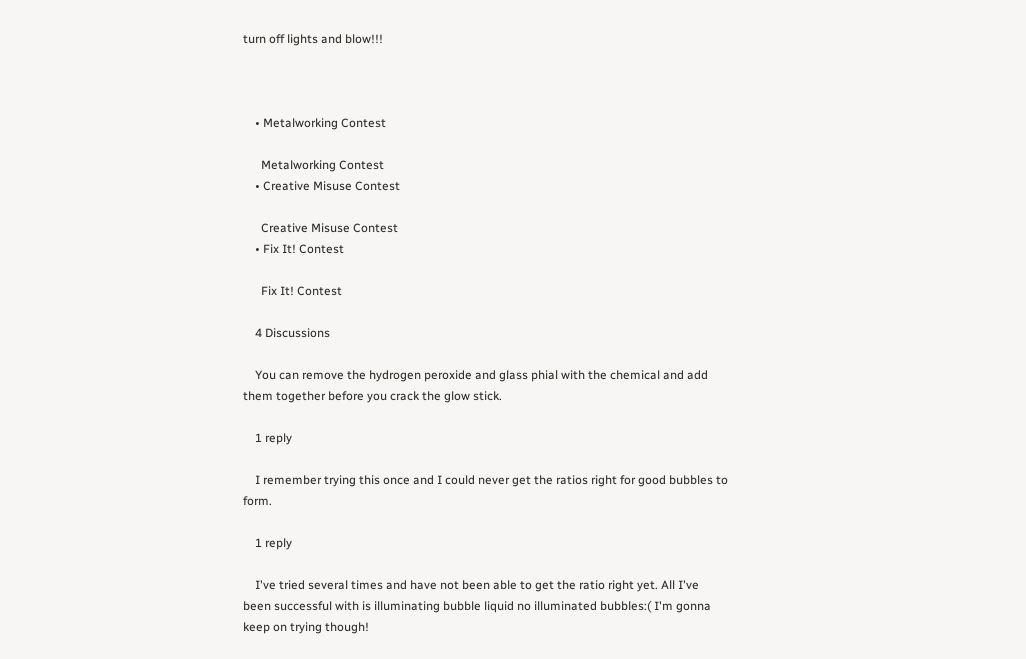turn off lights and blow!!!



    • Metalworking Contest

      Metalworking Contest
    • Creative Misuse Contest

      Creative Misuse Contest
    • Fix It! Contest

      Fix It! Contest

    4 Discussions

    You can remove the hydrogen peroxide and glass phial with the chemical and add them together before you crack the glow stick.

    1 reply

    I remember trying this once and I could never get the ratios right for good bubbles to form.

    1 reply

    I've tried several times and have not been able to get the ratio right yet. All I've been successful with is illuminating bubble liquid no illuminated bubbles:( I'm gonna keep on trying though!